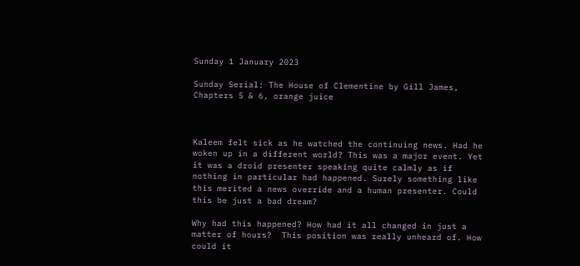Sunday 1 January 2023

Sunday Serial: The House of Clementine by Gill James, Chapters 5 & 6, orange juice



Kaleem felt sick as he watched the continuing news. Had he woken up in a different world? This was a major event. Yet it was a droid presenter speaking quite calmly as if nothing in particular had happened. Surely something like this merited a news override and a human presenter. Could this be just a bad dream?

Why had this happened? How had it all changed in just a matter of hours?  This position was really unheard of. How could it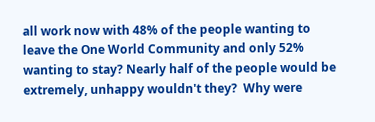all work now with 48% of the people wanting to leave the One World Community and only 52% wanting to stay? Nearly half of the people would be extremely, unhappy wouldn't they?  Why were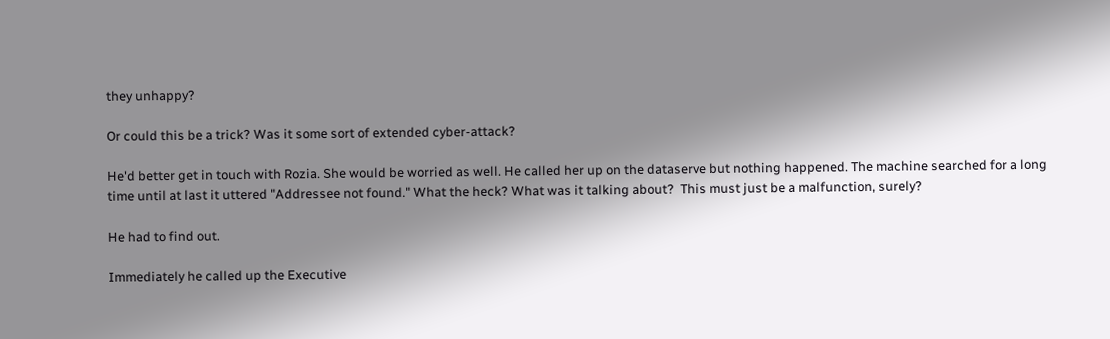they unhappy?

Or could this be a trick? Was it some sort of extended cyber-attack?

He'd better get in touch with Rozia. She would be worried as well. He called her up on the dataserve but nothing happened. The machine searched for a long time until at last it uttered "Addressee not found." What the heck? What was it talking about?  This must just be a malfunction, surely?

He had to find out.

Immediately he called up the Executive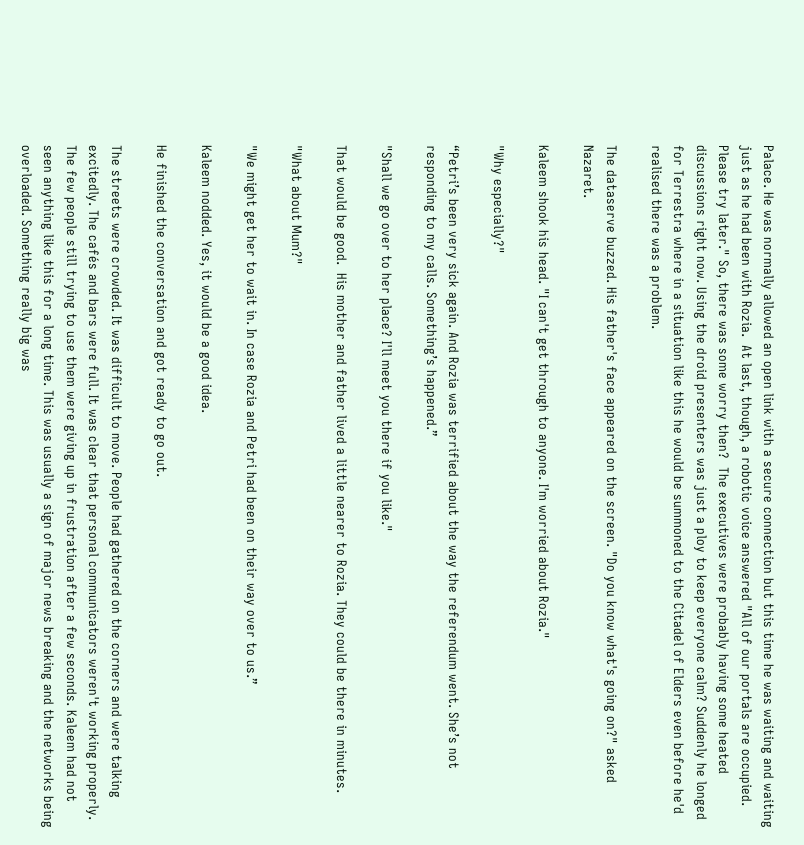Palace. He was normally allowed an open link with a secure connection but this time he was waiting and waiting just as he had been with Rozia.  At last, though, a robotic voice answered "All of our portals are occupied. Please try later." So, there was some worry then?  The executives were probably having some heated discussions right now. Using the droid presenters was just a ploy to keep everyone calm? Suddenly he longed for Terrestra where in a situation like this he would be summoned to the Citadel of Elders even before he'd realised there was a problem.

The dataserve buzzed. His father's face appeared on the screen. "Do you know what's going on?" asked Nazaret.

Kaleem shook his head. "I can't get through to anyone. I'm worried about Rozia."

"Why especially?"

“Petri’s been very sick again. And Rozia was terrified about the way the referendum went. She’s not responding to my calls. Something’s happened.”

"Shall we go over to her place? I'll meet you there if you like."

That would be good.  His mother and father lived a little nearer to Rozia. They could be there in minutes.

"What about Mum?"

"We might get her to wait in. In case Rozia and Petri had been on their way over to us.”

Kaleem nodded. Yes, it would be a good idea.

He finished the conversation and got ready to go out.

The streets were crowded. It was difficult to move. People had gathered on the corners and were talking excitedly. The cafés and bars were full. It was clear that personal communicators weren't working properly. The few people still trying to use them were giving up in frustration after a few seconds. Kaleem had not seen anything like this for a long time. This was usually a sign of major news breaking and the networks being overloaded. Something really big was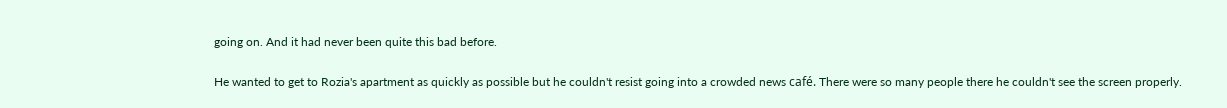going on. And it had never been quite this bad before.

He wanted to get to Rozia's apartment as quickly as possible but he couldn't resist going into a crowded news café. There were so many people there he couldn't see the screen properly.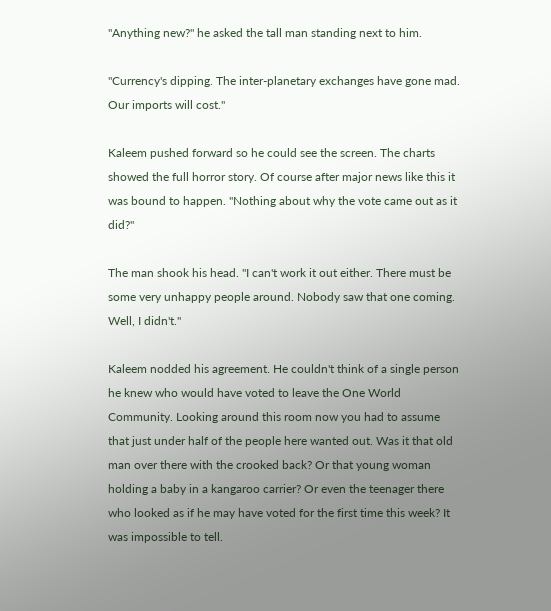"Anything new?" he asked the tall man standing next to him.

"Currency's dipping. The inter-planetary exchanges have gone mad. Our imports will cost."

Kaleem pushed forward so he could see the screen. The charts showed the full horror story. Of course after major news like this it was bound to happen. "Nothing about why the vote came out as it did?"

The man shook his head. "I can't work it out either. There must be some very unhappy people around. Nobody saw that one coming. Well, I didn't."

Kaleem nodded his agreement. He couldn't think of a single person he knew who would have voted to leave the One World Community. Looking around this room now you had to assume that just under half of the people here wanted out. Was it that old man over there with the crooked back? Or that young woman holding a baby in a kangaroo carrier? Or even the teenager there who looked as if he may have voted for the first time this week? It was impossible to tell.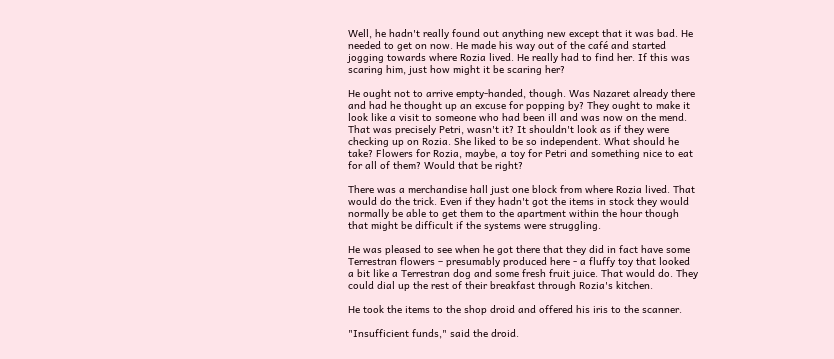Well, he hadn't really found out anything new except that it was bad. He needed to get on now. He made his way out of the café and started jogging towards where Rozia lived. He really had to find her. If this was scaring him, just how might it be scaring her?

He ought not to arrive empty-handed, though. Was Nazaret already there and had he thought up an excuse for popping by? They ought to make it look like a visit to someone who had been ill and was now on the mend. That was precisely Petri, wasn't it? It shouldn't look as if they were checking up on Rozia. She liked to be so independent. What should he take? Flowers for Rozia, maybe, a toy for Petri and something nice to eat for all of them? Would that be right?

There was a merchandise hall just one block from where Rozia lived. That would do the trick. Even if they hadn't got the items in stock they would normally be able to get them to the apartment within the hour though that might be difficult if the systems were struggling.

He was pleased to see when he got there that they did in fact have some Terrestran flowers – presumably produced here - a fluffy toy that looked a bit like a Terrestran dog and some fresh fruit juice. That would do. They could dial up the rest of their breakfast through Rozia's kitchen.

He took the items to the shop droid and offered his iris to the scanner.

"Insufficient funds," said the droid.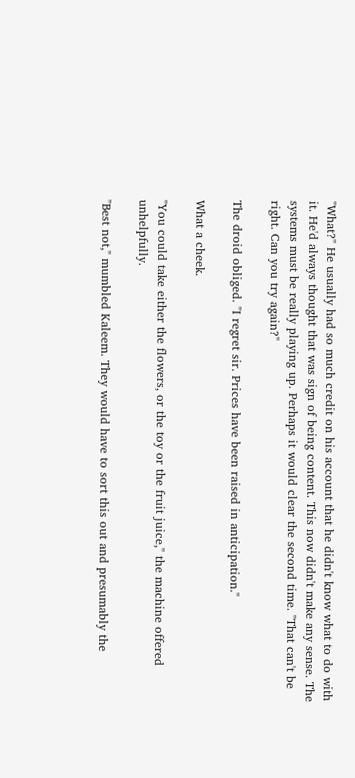"What?" He usually had so much credit on his account that he didn't know what to do with it. He'd always thought that was sign of being content. This now didn't make any sense. The systems must be really playing up. Perhaps it would clear the second time. "That can't be right. Can you try again?"

The droid obliged. "I regret sir. Prices have been raised in anticipation."

What a cheek.

"You could take either the flowers, or the toy or the fruit juice," the machine offered unhelpfully.

"Best not," mumbled Kaleem. They would have to sort this out and presumably the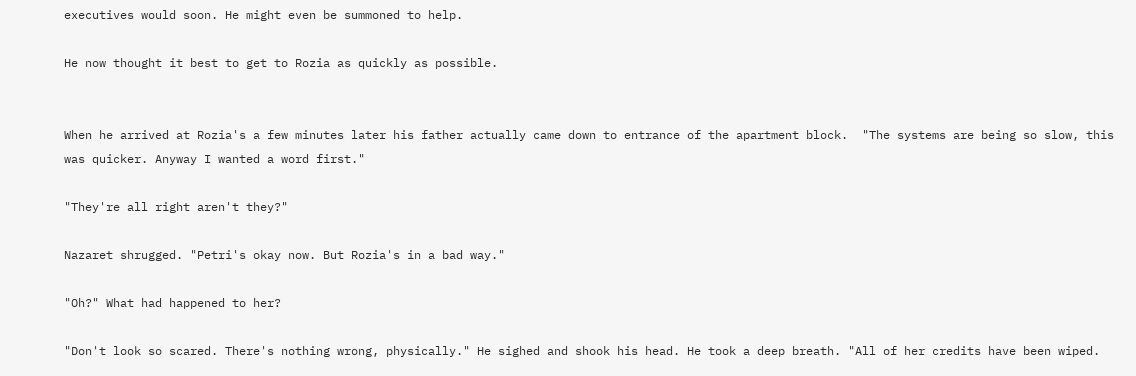executives would soon. He might even be summoned to help.

He now thought it best to get to Rozia as quickly as possible.


When he arrived at Rozia's a few minutes later his father actually came down to entrance of the apartment block.  "The systems are being so slow, this was quicker. Anyway I wanted a word first."

"They're all right aren't they?"

Nazaret shrugged. "Petri's okay now. But Rozia's in a bad way."

"Oh?" What had happened to her?

"Don't look so scared. There's nothing wrong, physically." He sighed and shook his head. He took a deep breath. "All of her credits have been wiped.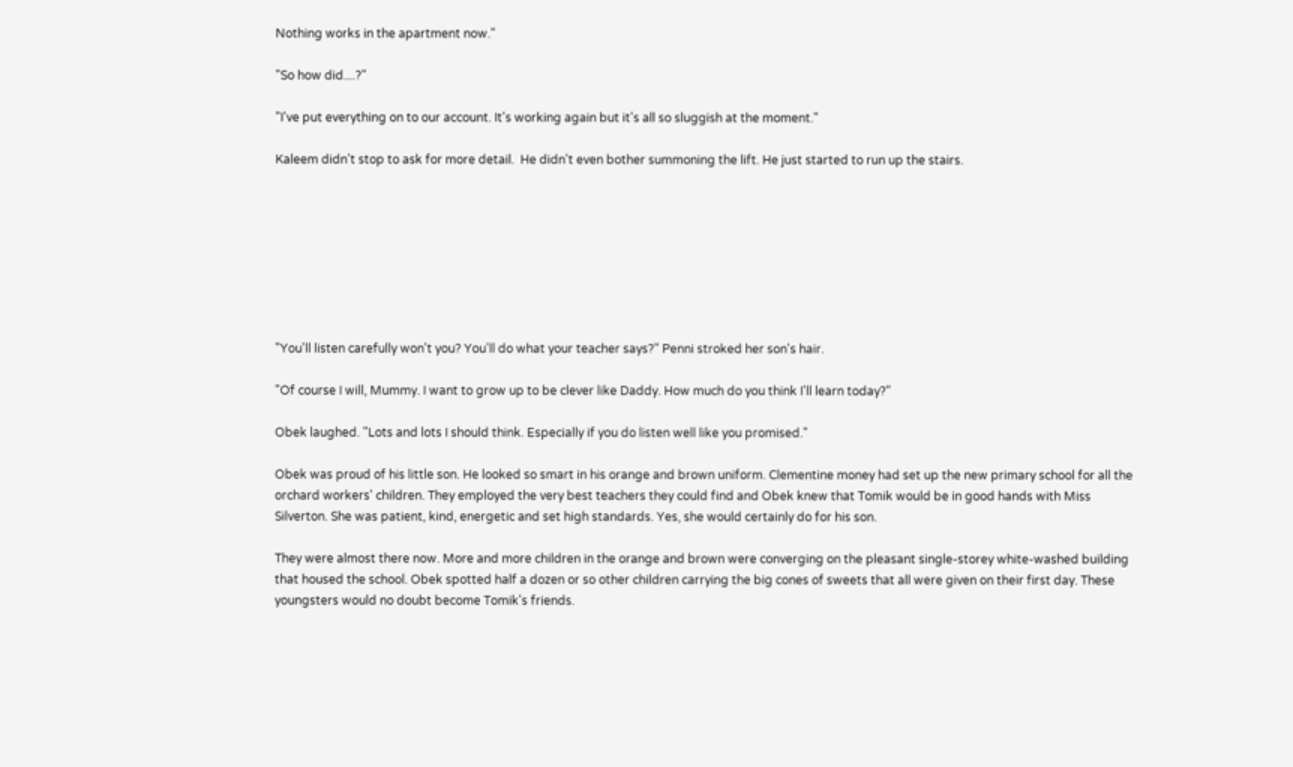Nothing works in the apartment now."

"So how did....?"

"I've put everything on to our account. It's working again but it's all so sluggish at the moment."

Kaleem didn't stop to ask for more detail.  He didn't even bother summoning the lift. He just started to run up the stairs.








"You'll listen carefully won't you? You'll do what your teacher says?" Penni stroked her son's hair.

"Of course I will, Mummy. I want to grow up to be clever like Daddy. How much do you think I'll learn today?"

Obek laughed. "Lots and lots I should think. Especially if you do listen well like you promised."

Obek was proud of his little son. He looked so smart in his orange and brown uniform. Clementine money had set up the new primary school for all the orchard workers' children. They employed the very best teachers they could find and Obek knew that Tomik would be in good hands with Miss Silverton. She was patient, kind, energetic and set high standards. Yes, she would certainly do for his son.

They were almost there now. More and more children in the orange and brown were converging on the pleasant single-storey white-washed building that housed the school. Obek spotted half a dozen or so other children carrying the big cones of sweets that all were given on their first day. These youngsters would no doubt become Tomik's friends.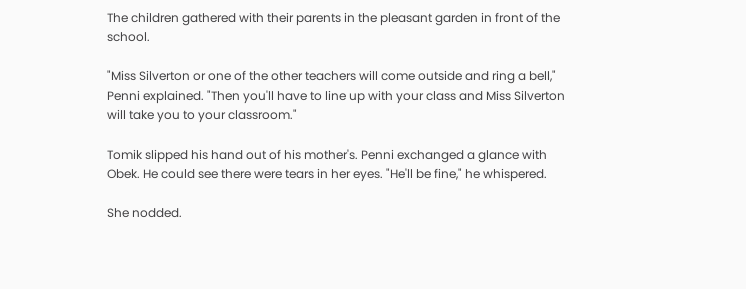The children gathered with their parents in the pleasant garden in front of the school.

"Miss Silverton or one of the other teachers will come outside and ring a bell," Penni explained. "Then you'll have to line up with your class and Miss Silverton will take you to your classroom."

Tomik slipped his hand out of his mother's. Penni exchanged a glance with Obek. He could see there were tears in her eyes. "He'll be fine," he whispered.

She nodded.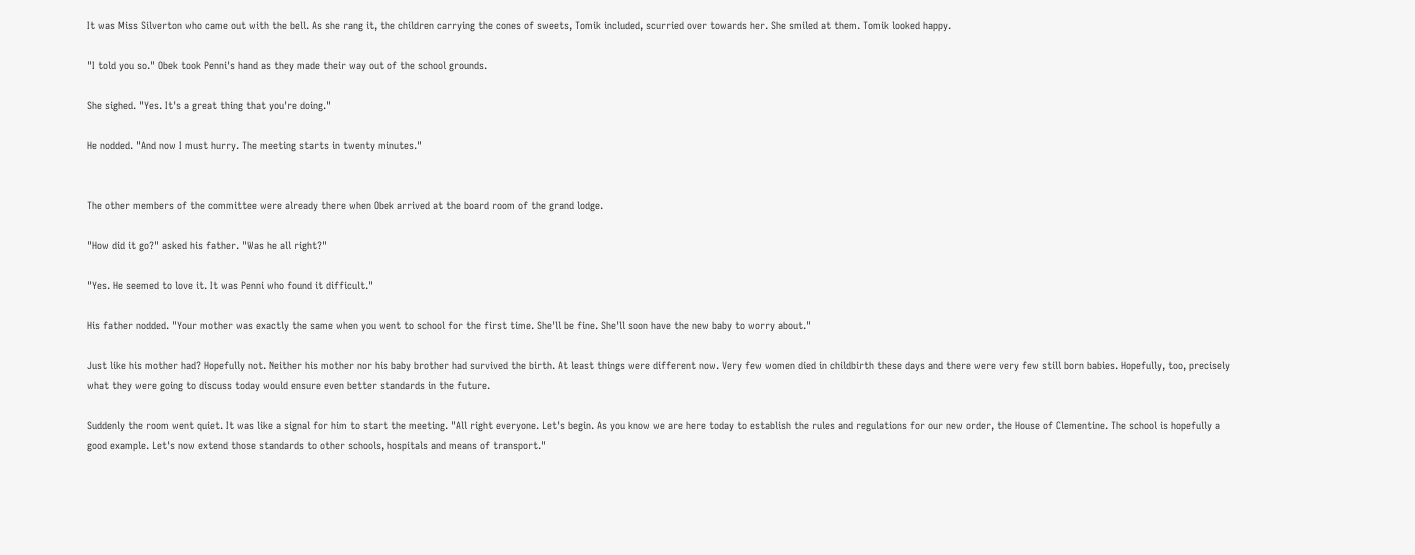It was Miss Silverton who came out with the bell. As she rang it, the children carrying the cones of sweets, Tomik included, scurried over towards her. She smiled at them. Tomik looked happy.

"I told you so." Obek took Penni's hand as they made their way out of the school grounds.

She sighed. "Yes. It's a great thing that you're doing."

He nodded. "And now I must hurry. The meeting starts in twenty minutes."


The other members of the committee were already there when Obek arrived at the board room of the grand lodge.

"How did it go?" asked his father. "Was he all right?"

"Yes. He seemed to love it. It was Penni who found it difficult."

His father nodded. "Your mother was exactly the same when you went to school for the first time. She'll be fine. She'll soon have the new baby to worry about."

Just like his mother had? Hopefully not. Neither his mother nor his baby brother had survived the birth. At least things were different now. Very few women died in childbirth these days and there were very few still born babies. Hopefully, too, precisely what they were going to discuss today would ensure even better standards in the future.

Suddenly the room went quiet. It was like a signal for him to start the meeting. "All right everyone. Let's begin. As you know we are here today to establish the rules and regulations for our new order, the House of Clementine. The school is hopefully a good example. Let's now extend those standards to other schools, hospitals and means of transport."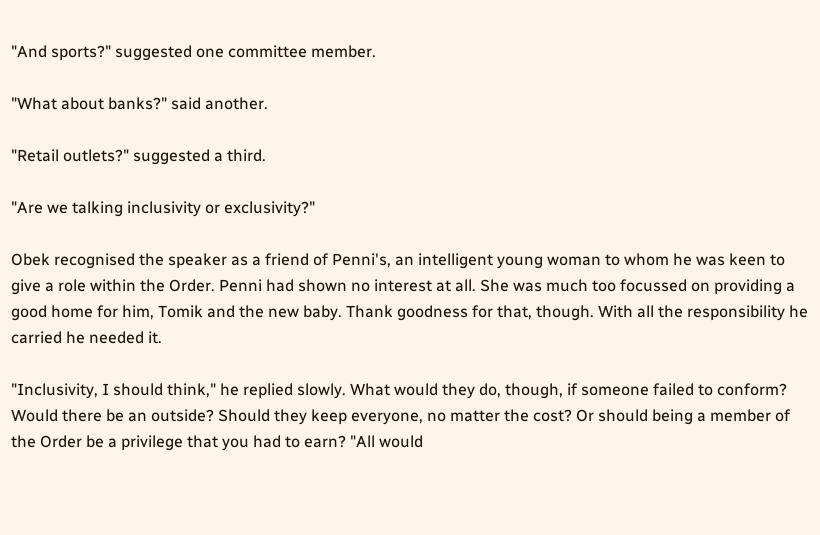"And sports?" suggested one committee member.

"What about banks?" said another.

"Retail outlets?" suggested a third.

"Are we talking inclusivity or exclusivity?"

Obek recognised the speaker as a friend of Penni's, an intelligent young woman to whom he was keen to give a role within the Order. Penni had shown no interest at all. She was much too focussed on providing a good home for him, Tomik and the new baby. Thank goodness for that, though. With all the responsibility he carried he needed it.

"Inclusivity, I should think," he replied slowly. What would they do, though, if someone failed to conform? Would there be an outside? Should they keep everyone, no matter the cost? Or should being a member of the Order be a privilege that you had to earn? "All would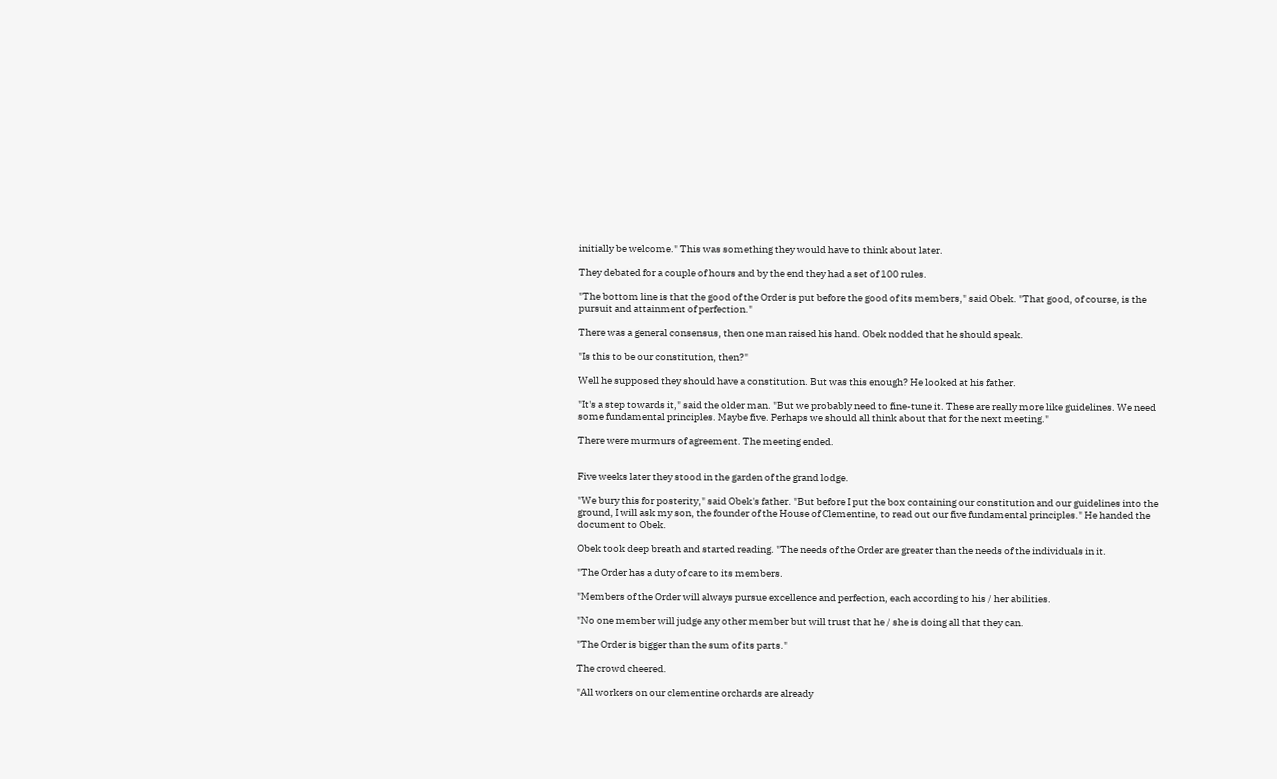initially be welcome." This was something they would have to think about later.

They debated for a couple of hours and by the end they had a set of 100 rules.

"The bottom line is that the good of the Order is put before the good of its members," said Obek. "That good, of course, is the pursuit and attainment of perfection."

There was a general consensus, then one man raised his hand. Obek nodded that he should speak.

"Is this to be our constitution, then?"

Well he supposed they should have a constitution. But was this enough? He looked at his father.

"It's a step towards it," said the older man. "But we probably need to fine-tune it. These are really more like guidelines. We need some fundamental principles. Maybe five. Perhaps we should all think about that for the next meeting."

There were murmurs of agreement. The meeting ended.


Five weeks later they stood in the garden of the grand lodge.

"We bury this for posterity," said Obek's father. "But before I put the box containing our constitution and our guidelines into the ground, I will ask my son, the founder of the House of Clementine, to read out our five fundamental principles." He handed the document to Obek.

Obek took deep breath and started reading. "The needs of the Order are greater than the needs of the individuals in it.

"The Order has a duty of care to its members.

"Members of the Order will always pursue excellence and perfection, each according to his / her abilities.

"No one member will judge any other member but will trust that he / she is doing all that they can.

"The Order is bigger than the sum of its parts."

The crowd cheered.

"All workers on our clementine orchards are already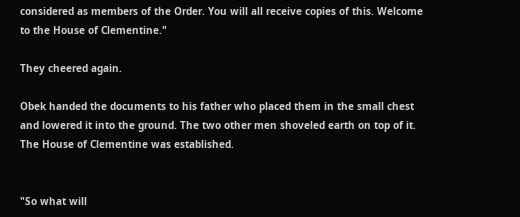considered as members of the Order. You will all receive copies of this. Welcome to the House of Clementine."

They cheered again.

Obek handed the documents to his father who placed them in the small chest and lowered it into the ground. The two other men shoveled earth on top of it. The House of Clementine was established.


"So what will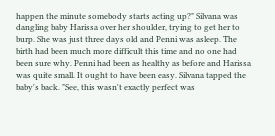happen the minute somebody starts acting up?" Silvana was dangling baby Harissa over her shoulder, trying to get her to burp. She was just three days old and Penni was asleep. The birth had been much more difficult this time and no one had been sure why. Penni had been as healthy as before and Harissa was quite small. It ought to have been easy. Silvana tapped the baby's back. "See, this wasn't exactly perfect was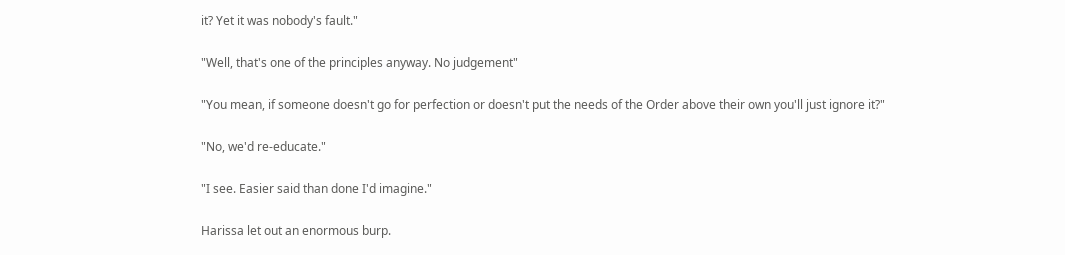it? Yet it was nobody's fault."

"Well, that's one of the principles anyway. No judgement"

"You mean, if someone doesn't go for perfection or doesn't put the needs of the Order above their own you'll just ignore it?"

"No, we'd re-educate."

"I see. Easier said than done I'd imagine."

Harissa let out an enormous burp.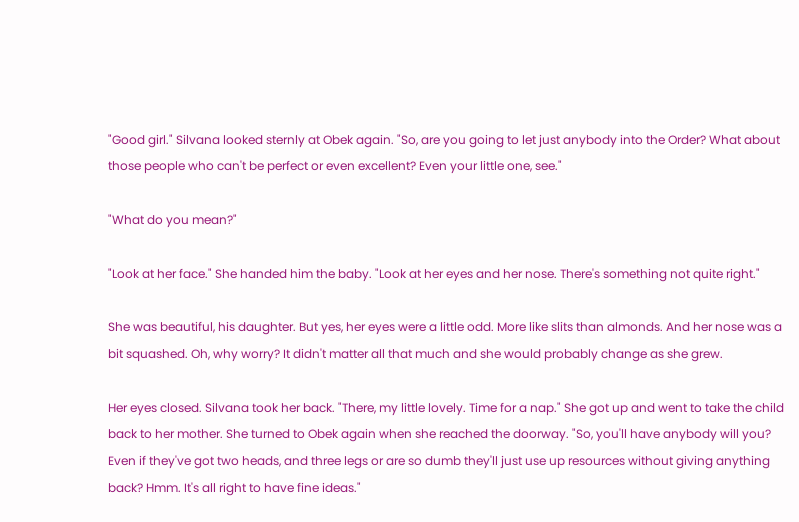"Good girl." Silvana looked sternly at Obek again. "So, are you going to let just anybody into the Order? What about those people who can't be perfect or even excellent? Even your little one, see."

"What do you mean?"

"Look at her face." She handed him the baby. "Look at her eyes and her nose. There's something not quite right."

She was beautiful, his daughter. But yes, her eyes were a little odd. More like slits than almonds. And her nose was a bit squashed. Oh, why worry? It didn't matter all that much and she would probably change as she grew.

Her eyes closed. Silvana took her back. "There, my little lovely. Time for a nap." She got up and went to take the child back to her mother. She turned to Obek again when she reached the doorway. "So, you'll have anybody will you? Even if they've got two heads, and three legs or are so dumb they'll just use up resources without giving anything back? Hmm. It's all right to have fine ideas."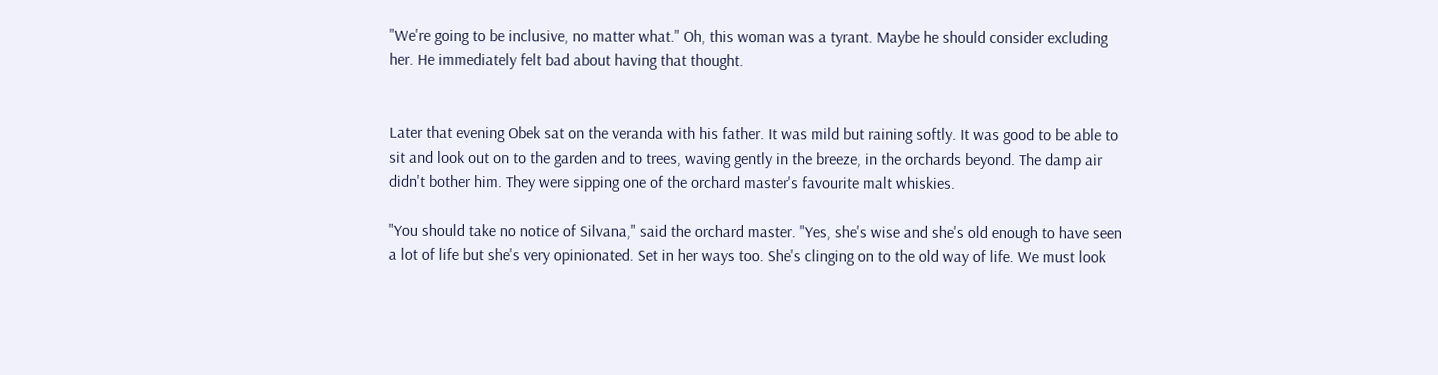"We're going to be inclusive, no matter what." Oh, this woman was a tyrant. Maybe he should consider excluding her. He immediately felt bad about having that thought.


Later that evening Obek sat on the veranda with his father. It was mild but raining softly. It was good to be able to sit and look out on to the garden and to trees, waving gently in the breeze, in the orchards beyond. The damp air didn't bother him. They were sipping one of the orchard master's favourite malt whiskies.

"You should take no notice of Silvana," said the orchard master. "Yes, she's wise and she's old enough to have seen a lot of life but she's very opinionated. Set in her ways too. She's clinging on to the old way of life. We must look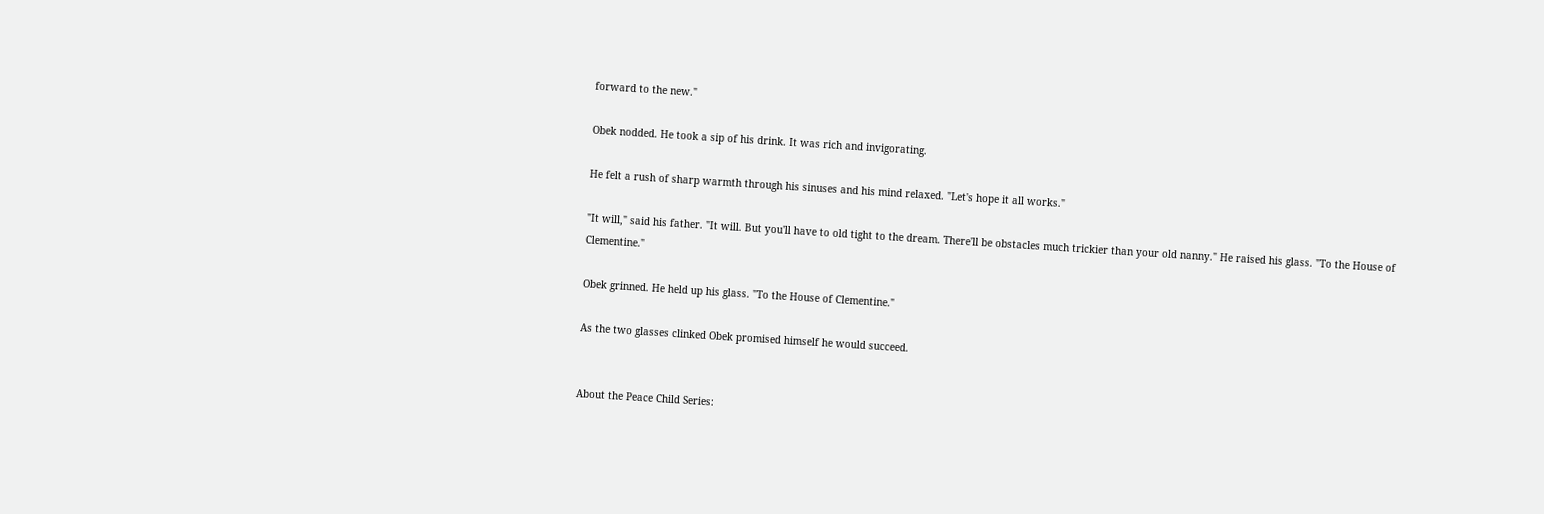forward to the new."

Obek nodded. He took a sip of his drink. It was rich and invigorating.

He felt a rush of sharp warmth through his sinuses and his mind relaxed. "Let's hope it all works."

"It will," said his father. "It will. But you'll have to old tight to the dream. There'll be obstacles much trickier than your old nanny." He raised his glass. "To the House of Clementine."

Obek grinned. He held up his glass. "To the House of Clementine."

As the two glasses clinked Obek promised himself he would succeed.


About the Peace Child Series: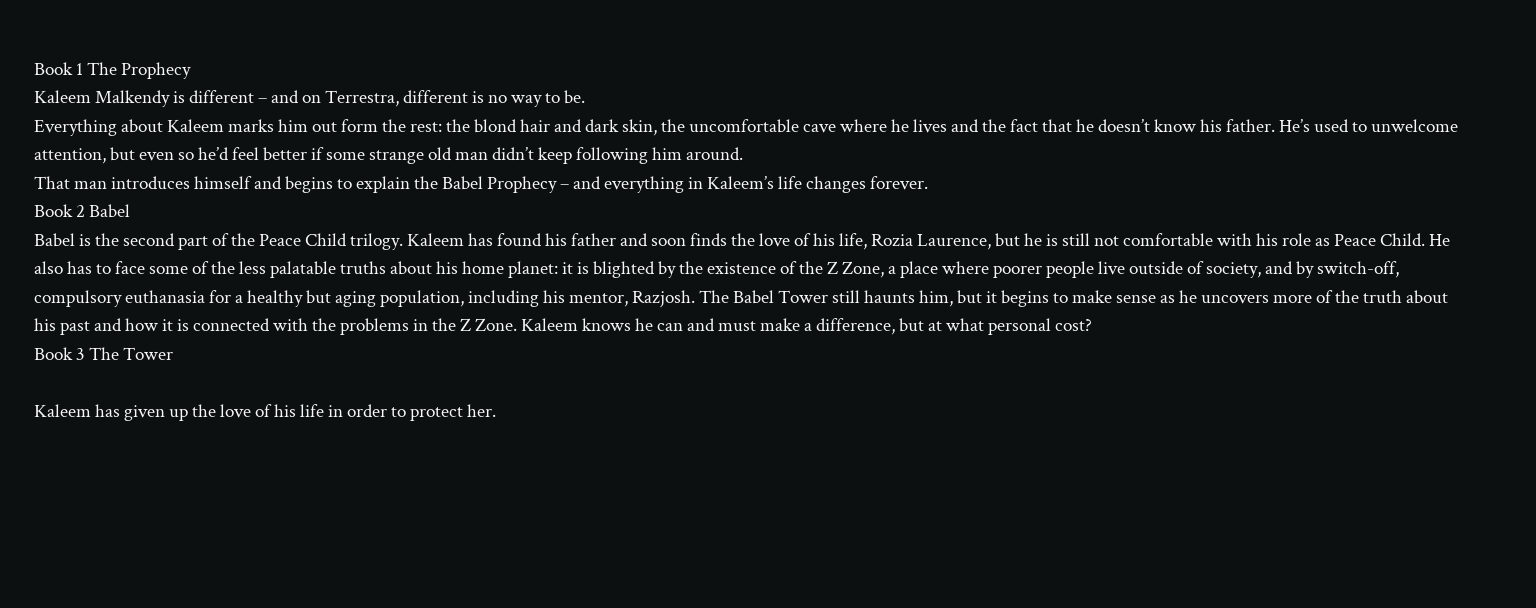Book 1 The Prophecy
Kaleem Malkendy is different – and on Terrestra, different is no way to be.
Everything about Kaleem marks him out form the rest: the blond hair and dark skin, the uncomfortable cave where he lives and the fact that he doesn’t know his father. He’s used to unwelcome attention, but even so he’d feel better if some strange old man didn’t keep following him around.
That man introduces himself and begins to explain the Babel Prophecy – and everything in Kaleem’s life changes forever.
Book 2 Babel
Babel is the second part of the Peace Child trilogy. Kaleem has found his father and soon finds the love of his life, Rozia Laurence, but he is still not comfortable with his role as Peace Child. He also has to face some of the less palatable truths about his home planet: it is blighted by the existence of the Z Zone, a place where poorer people live outside of society, and by switch-off, compulsory euthanasia for a healthy but aging population, including his mentor, Razjosh. The Babel Tower still haunts him, but it begins to make sense as he uncovers more of the truth about his past and how it is connected with the problems in the Z Zone. Kaleem knows he can and must make a difference, but at what personal cost?
Book 3 The Tower

Kaleem has given up the love of his life in order to protect her.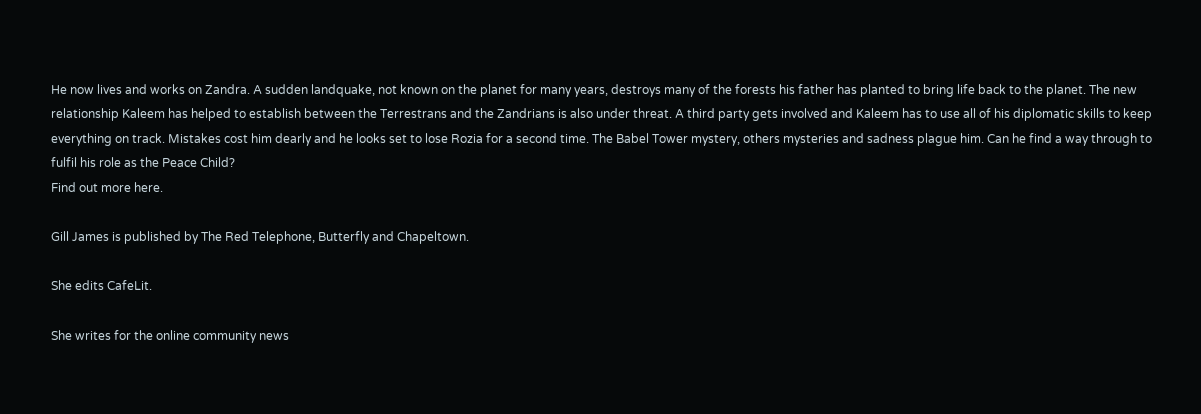He now lives and works on Zandra. A sudden landquake, not known on the planet for many years, destroys many of the forests his father has planted to bring life back to the planet. The new relationship Kaleem has helped to establish between the Terrestrans and the Zandrians is also under threat. A third party gets involved and Kaleem has to use all of his diplomatic skills to keep everything on track. Mistakes cost him dearly and he looks set to lose Rozia for a second time. The Babel Tower mystery, others mysteries and sadness plague him. Can he find a way through to fulfil his role as the Peace Child?
Find out more here.

Gill James is published by The Red Telephone, Butterfly and Chapeltown.

She edits CafeLit.

She writes for the online community news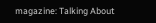magazine: Talking About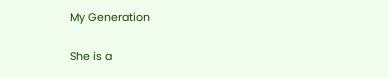My Generation

She is a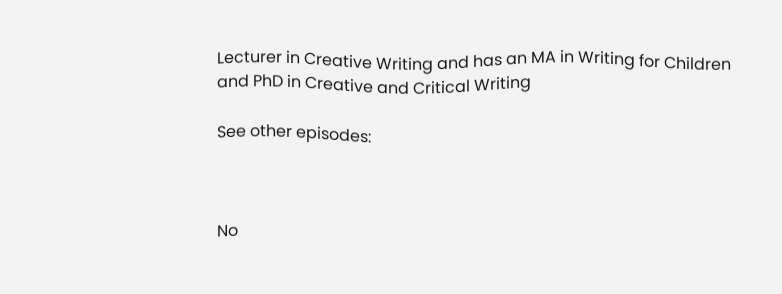Lecturer in Creative Writing and has an MA in Writing for Children and PhD in Creative and Critical Writing

See other episodes:



No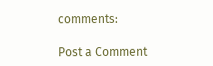comments:

Post a Comment